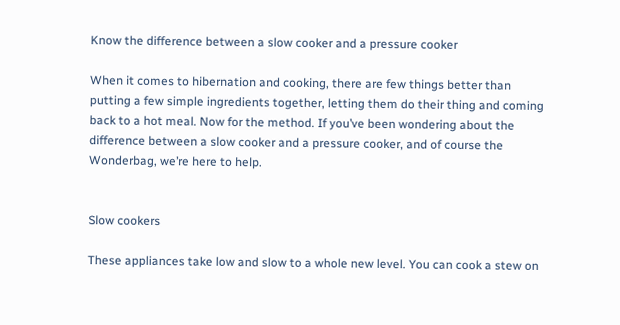Know the difference between a slow cooker and a pressure cooker

When it comes to hibernation and cooking, there are few things better than putting a few simple ingredients together, letting them do their thing and coming back to a hot meal. Now for the method. If you’ve been wondering about the difference between a slow cooker and a pressure cooker, and of course the Wonderbag, we’re here to help.


Slow cookers

These appliances take low and slow to a whole new level. You can cook a stew on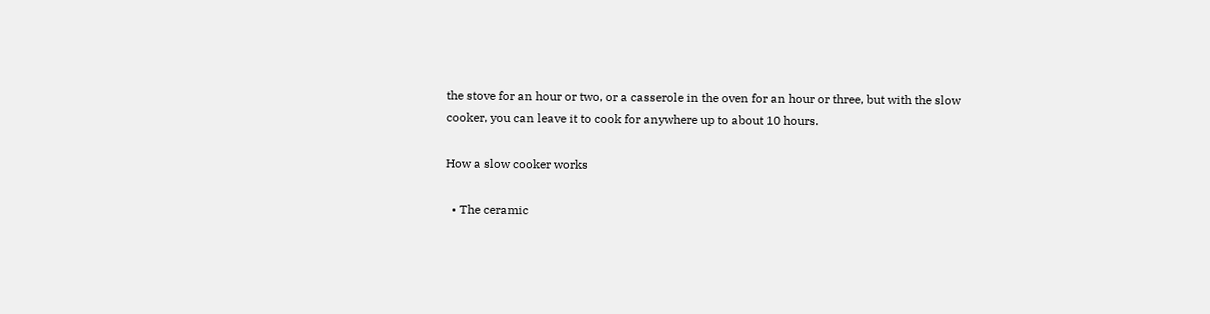the stove for an hour or two, or a casserole in the oven for an hour or three, but with the slow cooker, you can leave it to cook for anywhere up to about 10 hours.

How a slow cooker works

  • The ceramic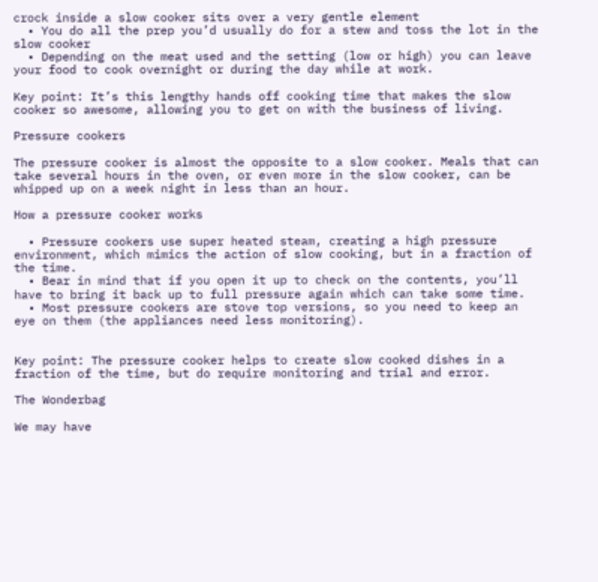crock inside a slow cooker sits over a very gentle element
  • You do all the prep you’d usually do for a stew and toss the lot in the slow cooker
  • Depending on the meat used and the setting (low or high) you can leave your food to cook overnight or during the day while at work.

Key point: It’s this lengthy hands off cooking time that makes the slow cooker so awesome, allowing you to get on with the business of living.

Pressure cookers

The pressure cooker is almost the opposite to a slow cooker. Meals that can take several hours in the oven, or even more in the slow cooker, can be whipped up on a week night in less than an hour.

How a pressure cooker works

  • Pressure cookers use super heated steam, creating a high pressure environment, which mimics the action of slow cooking, but in a fraction of the time.
  • Bear in mind that if you open it up to check on the contents, you’ll have to bring it back up to full pressure again which can take some time.
  • Most pressure cookers are stove top versions, so you need to keep an eye on them (the appliances need less monitoring).


Key point: The pressure cooker helps to create slow cooked dishes in a fraction of the time, but do require monitoring and trial and error.

The Wonderbag

We may have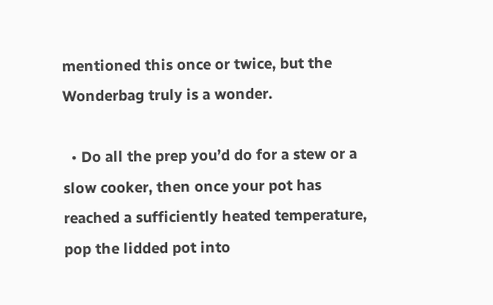mentioned this once or twice, but the Wonderbag truly is a wonder.

  • Do all the prep you’d do for a stew or a slow cooker, then once your pot has reached a sufficiently heated temperature, pop the lidded pot into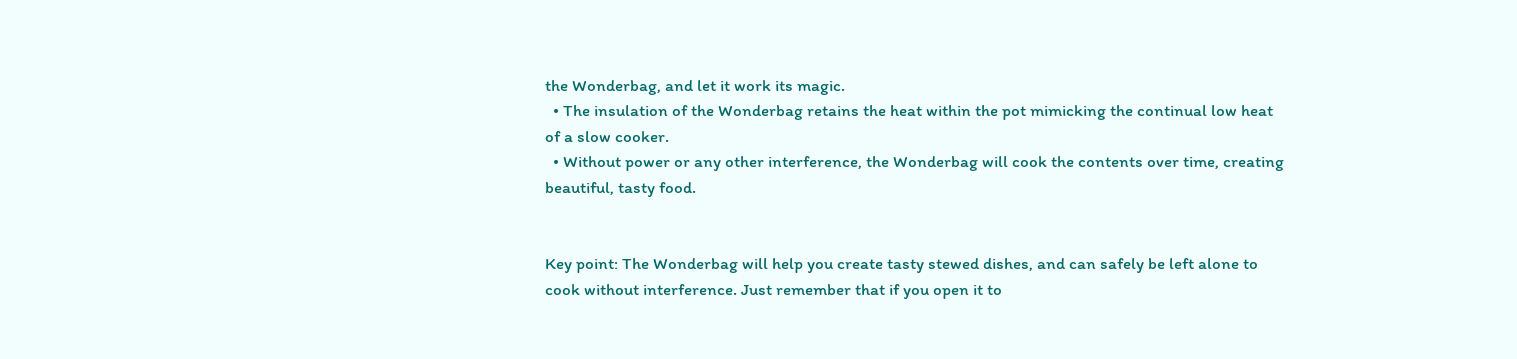the Wonderbag, and let it work its magic.
  • The insulation of the Wonderbag retains the heat within the pot mimicking the continual low heat of a slow cooker.
  • Without power or any other interference, the Wonderbag will cook the contents over time, creating beautiful, tasty food.


Key point: The Wonderbag will help you create tasty stewed dishes, and can safely be left alone to cook without interference. Just remember that if you open it to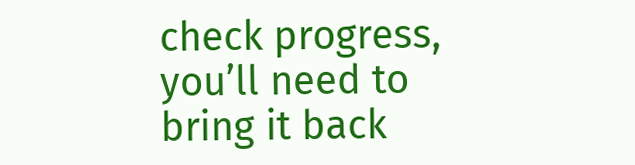check progress, you’ll need to bring it back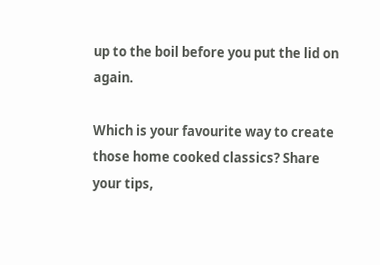up to the boil before you put the lid on again.

Which is your favourite way to create those home cooked classics? Share your tips,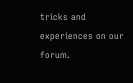tricks and experiences on our forum.